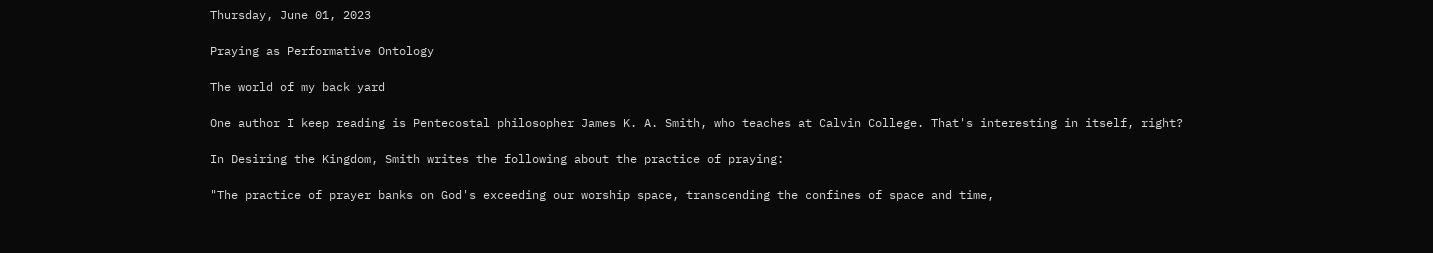Thursday, June 01, 2023

Praying as Performative Ontology

The world of my back yard

One author I keep reading is Pentecostal philosopher James K. A. Smith, who teaches at Calvin College. That's interesting in itself, right?

In Desiring the Kingdom, Smith writes the following about the practice of praying:

"The practice of prayer banks on God's exceeding our worship space, transcending the confines of space and time,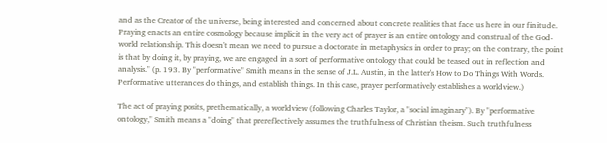and as the Creator of the universe, being interested and concerned about concrete realities that face us here in our finitude. Praying enacts an entire cosmology because implicit in the very act of prayer is an entire ontology and construal of the God-world relationship. This doesn't mean we need to pursue a doctorate in metaphysics in order to pray; on the contrary, the point is that by doing it, by praying, we are engaged in a sort of performative ontology that could be teased out in reflection and analysis." (p. 193. By "performative" Smith means in the sense of J.L. Austin, in the latter's How to Do Things With Words. Performative utterances do things, and establish things. In this case, prayer performatively establishes a worldview.)

The act of praying posits, prethematically, a worldview (following Charles Taylor, a "social imaginary"). By "performative ontology," Smith means a "doing" that prereflectively assumes the truthfulness of Christian theism. Such truthfulness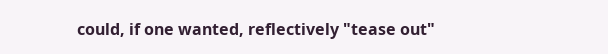could, if one wanted, reflectively "tease out"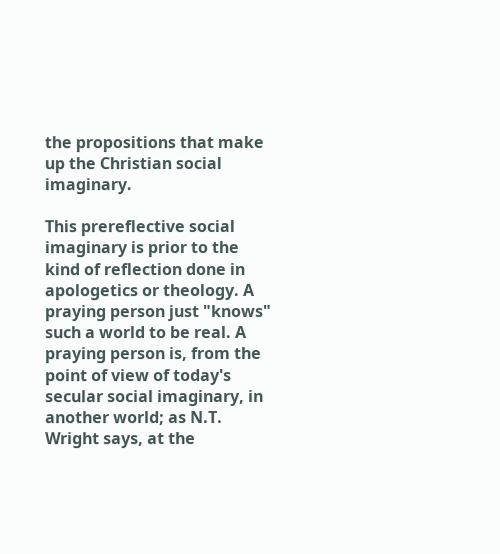the propositions that make up the Christian social imaginary.

This prereflective social imaginary is prior to the kind of reflection done in apologetics or theology. A praying person just "knows" such a world to be real. A praying person is, from the point of view of today's secular social imaginary, in another world; as N.T. Wright says, at the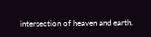intersection of heaven and earth.